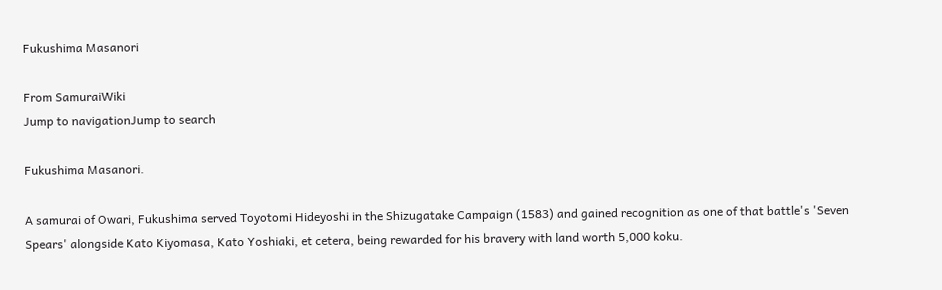Fukushima Masanori

From SamuraiWiki
Jump to navigationJump to search

Fukushima Masanori.

A samurai of Owari, Fukushima served Toyotomi Hideyoshi in the Shizugatake Campaign (1583) and gained recognition as one of that battle's 'Seven Spears' alongside Kato Kiyomasa, Kato Yoshiaki, et cetera, being rewarded for his bravery with land worth 5,000 koku.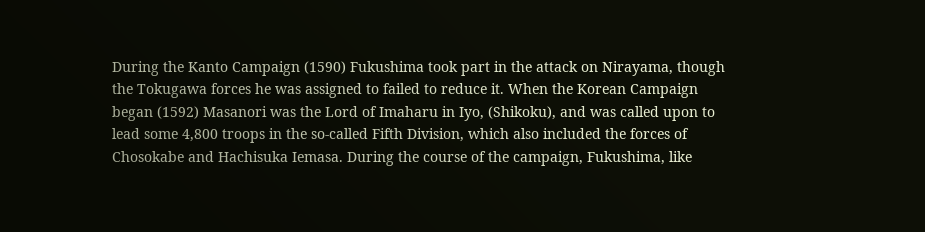During the Kanto Campaign (1590) Fukushima took part in the attack on Nirayama, though the Tokugawa forces he was assigned to failed to reduce it. When the Korean Campaign began (1592) Masanori was the Lord of Imaharu in Iyo, (Shikoku), and was called upon to lead some 4,800 troops in the so-called Fifth Division, which also included the forces of Chosokabe and Hachisuka Iemasa. During the course of the campaign, Fukushima, like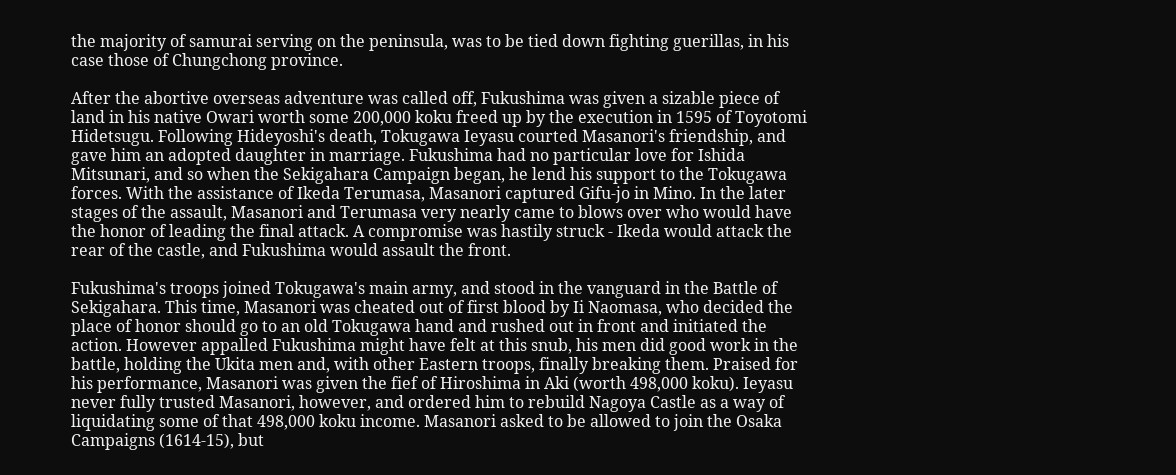the majority of samurai serving on the peninsula, was to be tied down fighting guerillas, in his case those of Chungchong province.

After the abortive overseas adventure was called off, Fukushima was given a sizable piece of land in his native Owari worth some 200,000 koku freed up by the execution in 1595 of Toyotomi Hidetsugu. Following Hideyoshi's death, Tokugawa Ieyasu courted Masanori's friendship, and gave him an adopted daughter in marriage. Fukushima had no particular love for Ishida Mitsunari, and so when the Sekigahara Campaign began, he lend his support to the Tokugawa forces. With the assistance of Ikeda Terumasa, Masanori captured Gifu-jo in Mino. In the later stages of the assault, Masanori and Terumasa very nearly came to blows over who would have the honor of leading the final attack. A compromise was hastily struck - Ikeda would attack the rear of the castle, and Fukushima would assault the front.

Fukushima's troops joined Tokugawa's main army, and stood in the vanguard in the Battle of Sekigahara. This time, Masanori was cheated out of first blood by Ii Naomasa, who decided the place of honor should go to an old Tokugawa hand and rushed out in front and initiated the action. However appalled Fukushima might have felt at this snub, his men did good work in the battle, holding the Ukita men and, with other Eastern troops, finally breaking them. Praised for his performance, Masanori was given the fief of Hiroshima in Aki (worth 498,000 koku). Ieyasu never fully trusted Masanori, however, and ordered him to rebuild Nagoya Castle as a way of liquidating some of that 498,000 koku income. Masanori asked to be allowed to join the Osaka Campaigns (1614-15), but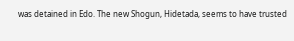was detained in Edo. The new Shogun, Hidetada, seems to have trusted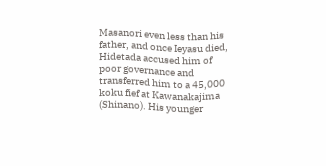Masanori even less than his father, and once Ieyasu died, Hidetada accused him of poor governance and transferred him to a 45,000 koku fief at Kawanakajima (Shinano). His younger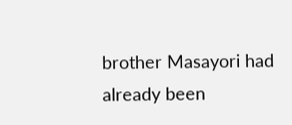brother Masayori had already been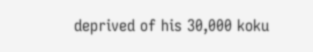deprived of his 30,000 koku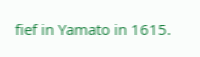fief in Yamato in 1615.